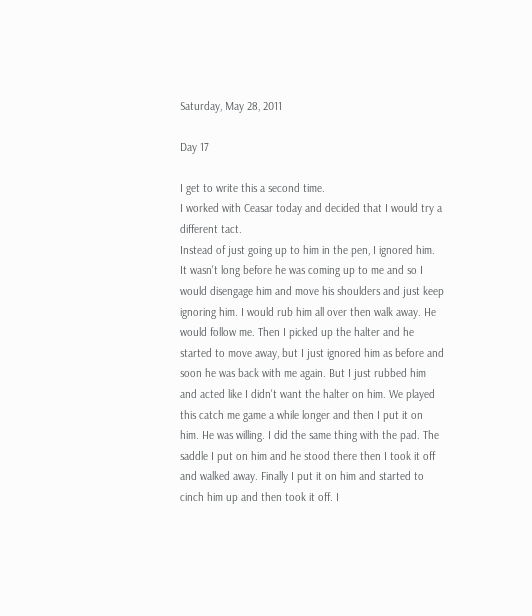Saturday, May 28, 2011

Day 17

I get to write this a second time.
I worked with Ceasar today and decided that I would try a different tact.
Instead of just going up to him in the pen, I ignored him. It wasn't long before he was coming up to me and so I would disengage him and move his shoulders and just keep ignoring him. I would rub him all over then walk away. He would follow me. Then I picked up the halter and he started to move away, but I just ignored him as before and soon he was back with me again. But I just rubbed him and acted like I didn't want the halter on him. We played this catch me game a while longer and then I put it on him. He was willing. I did the same thing with the pad. The saddle I put on him and he stood there then I took it off and walked away. Finally I put it on him and started to cinch him up and then took it off. I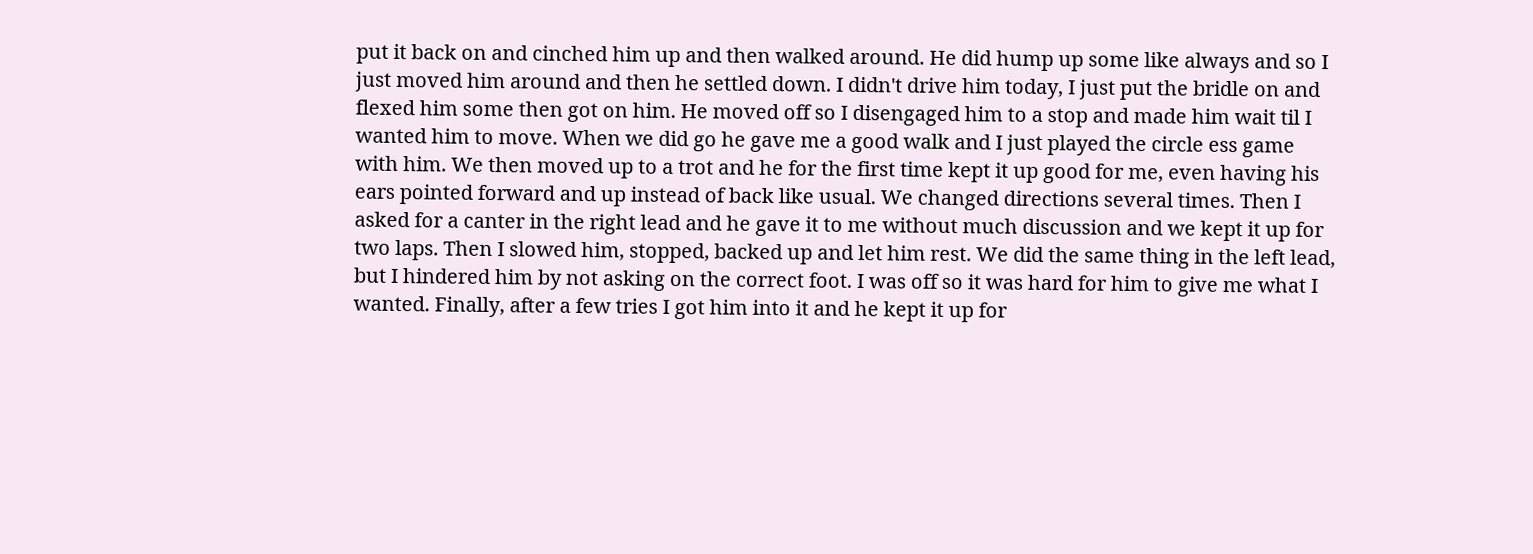put it back on and cinched him up and then walked around. He did hump up some like always and so I just moved him around and then he settled down. I didn't drive him today, I just put the bridle on and flexed him some then got on him. He moved off so I disengaged him to a stop and made him wait til I wanted him to move. When we did go he gave me a good walk and I just played the circle ess game with him. We then moved up to a trot and he for the first time kept it up good for me, even having his ears pointed forward and up instead of back like usual. We changed directions several times. Then I asked for a canter in the right lead and he gave it to me without much discussion and we kept it up for two laps. Then I slowed him, stopped, backed up and let him rest. We did the same thing in the left lead, but I hindered him by not asking on the correct foot. I was off so it was hard for him to give me what I wanted. Finally, after a few tries I got him into it and he kept it up for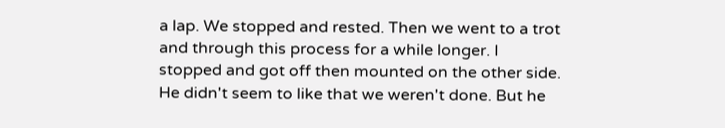a lap. We stopped and rested. Then we went to a trot and through this process for a while longer. I stopped and got off then mounted on the other side. He didn't seem to like that we weren't done. But he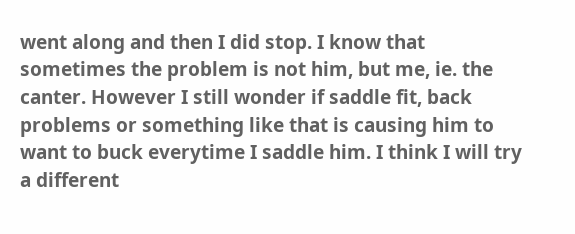went along and then I did stop. I know that sometimes the problem is not him, but me, ie. the canter. However I still wonder if saddle fit, back problems or something like that is causing him to want to buck everytime I saddle him. I think I will try a different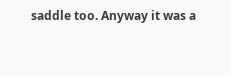saddle too. Anyway it was a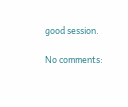good session.

No comments: